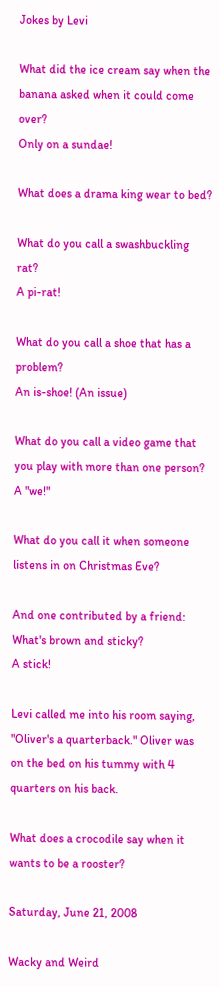Jokes by Levi

What did the ice cream say when the banana asked when it could come over?
Only on a sundae!

What does a drama king wear to bed?

What do you call a swashbuckling rat?
A pi-rat!

What do you call a shoe that has a problem?
An is-shoe! (An issue)

What do you call a video game that you play with more than one person?
A "we!"

What do you call it when someone listens in on Christmas Eve?

And one contributed by a friend:
What's brown and sticky?
A stick!

Levi called me into his room saying, "Oliver's a quarterback." Oliver was on the bed on his tummy with 4 quarters on his back.

What does a crocodile say when it wants to be a rooster?

Saturday, June 21, 2008

Wacky and Weird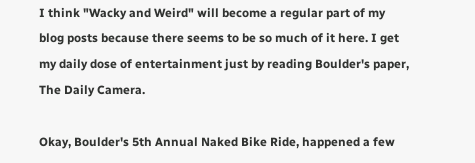I think "Wacky and Weird" will become a regular part of my blog posts because there seems to be so much of it here. I get my daily dose of entertainment just by reading Boulder's paper, The Daily Camera.

Okay, Boulder's 5th Annual Naked Bike Ride, happened a few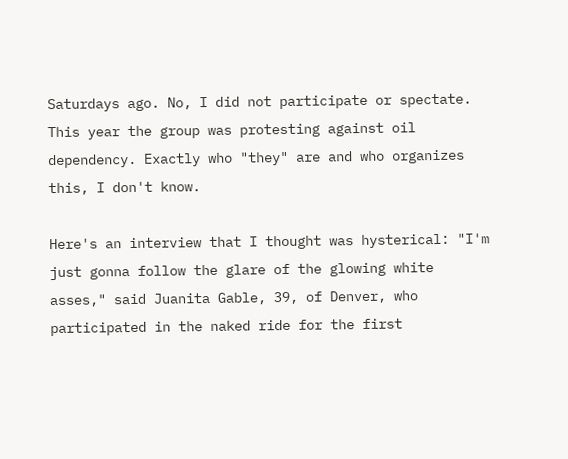Saturdays ago. No, I did not participate or spectate. This year the group was protesting against oil dependency. Exactly who "they" are and who organizes this, I don't know.

Here's an interview that I thought was hysterical: "I'm just gonna follow the glare of the glowing white asses," said Juanita Gable, 39, of Denver, who participated in the naked ride for the first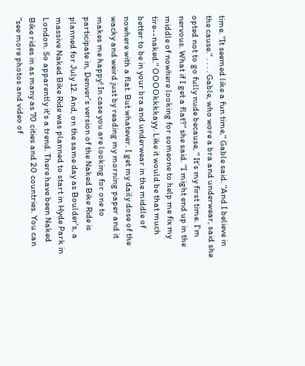time. "It seemed like a fun time," Gable said. "And I believe in the cause." . . . . Gable, who wore a bra and underwear, said she opted not to go fully nude because, " It's my first time. I'm nervous. What if I get a flat?" she said. "I might end up in the middle of nowhere looking for someone to help me fix my tire--naked." OOOOkkkkayy. Like it would be that much better to be in your bra and underwear in the middle of nowhere with a flat. But whatever. I get my daily dose of the wacky and weird just by reading my morning paper and it makes me happy! In case you are looking for one to participate in, Denver's version of the Naked Bike Ride is planned for July 12. And, on the same day as Boulder's, a massive Naked Bike Ride was planned to start in Hyde Park in London. So apparently it's a trend. There have been Naked Bike rides in as many as 70 cities and 20 countries. You can "see more photos and video of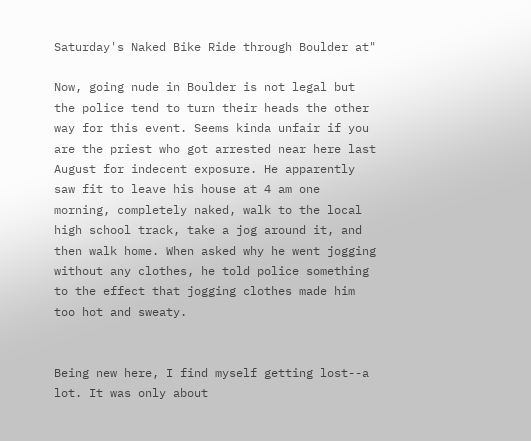Saturday's Naked Bike Ride through Boulder at"

Now, going nude in Boulder is not legal but the police tend to turn their heads the other way for this event. Seems kinda unfair if you are the priest who got arrested near here last August for indecent exposure. He apparently saw fit to leave his house at 4 am one morning, completely naked, walk to the local high school track, take a jog around it, and then walk home. When asked why he went jogging without any clothes, he told police something to the effect that jogging clothes made him too hot and sweaty.


Being new here, I find myself getting lost--a lot. It was only about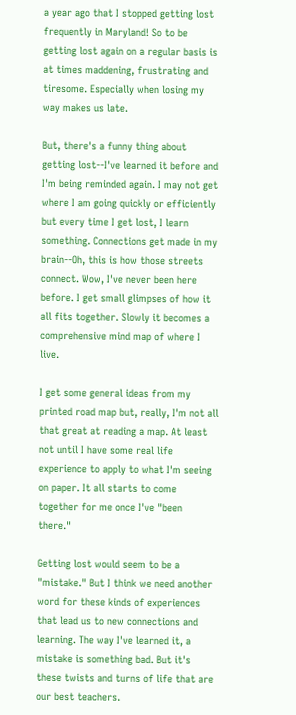a year ago that I stopped getting lost frequently in Maryland! So to be getting lost again on a regular basis is at times maddening, frustrating and tiresome. Especially when losing my way makes us late.

But, there's a funny thing about getting lost--I've learned it before and I'm being reminded again. I may not get where I am going quickly or efficiently but every time I get lost, I learn something. Connections get made in my brain--Oh, this is how those streets connect. Wow, I've never been here before. I get small glimpses of how it all fits together. Slowly it becomes a comprehensive mind map of where I live.

I get some general ideas from my printed road map but, really, I'm not all that great at reading a map. At least not until I have some real life experience to apply to what I'm seeing on paper. It all starts to come together for me once I've "been there."

Getting lost would seem to be a "mistake." But I think we need another word for these kinds of experiences that lead us to new connections and learning. The way I've learned it, a mistake is something bad. But it's these twists and turns of life that are our best teachers.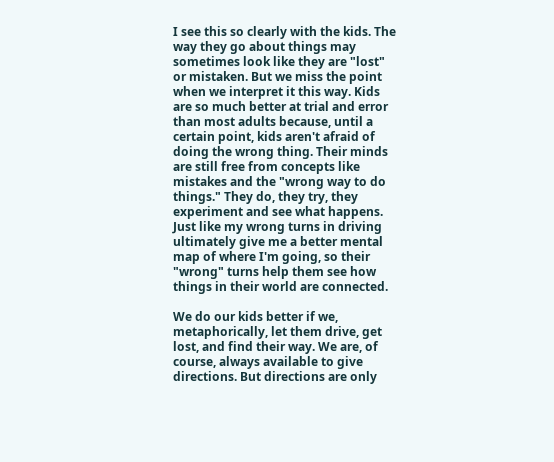I see this so clearly with the kids. The way they go about things may sometimes look like they are "lost" or mistaken. But we miss the point when we interpret it this way. Kids are so much better at trial and error than most adults because, until a certain point, kids aren't afraid of doing the wrong thing. Their minds are still free from concepts like mistakes and the "wrong way to do things." They do, they try, they experiment and see what happens. Just like my wrong turns in driving ultimately give me a better mental map of where I'm going, so their "wrong" turns help them see how things in their world are connected.

We do our kids better if we, metaphorically, let them drive, get lost, and find their way. We are, of course, always available to give directions. But directions are only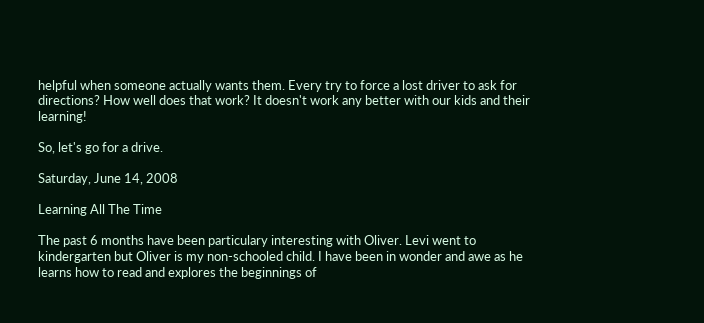helpful when someone actually wants them. Every try to force a lost driver to ask for directions? How well does that work? It doesn't work any better with our kids and their learning!

So, let's go for a drive.

Saturday, June 14, 2008

Learning All The Time

The past 6 months have been particulary interesting with Oliver. Levi went to kindergarten but Oliver is my non-schooled child. I have been in wonder and awe as he learns how to read and explores the beginnings of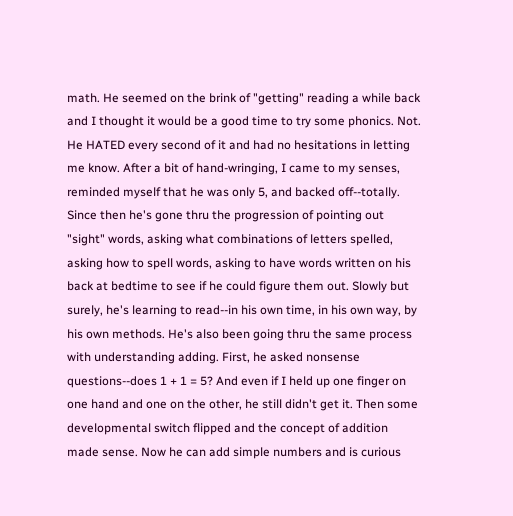math. He seemed on the brink of "getting" reading a while back and I thought it would be a good time to try some phonics. Not. He HATED every second of it and had no hesitations in letting me know. After a bit of hand-wringing, I came to my senses, reminded myself that he was only 5, and backed off--totally. Since then he's gone thru the progression of pointing out "sight" words, asking what combinations of letters spelled, asking how to spell words, asking to have words written on his back at bedtime to see if he could figure them out. Slowly but surely, he's learning to read--in his own time, in his own way, by his own methods. He's also been going thru the same process with understanding adding. First, he asked nonsense questions--does 1 + 1 = 5? And even if I held up one finger on one hand and one on the other, he still didn't get it. Then some developmental switch flipped and the concept of addition made sense. Now he can add simple numbers and is curious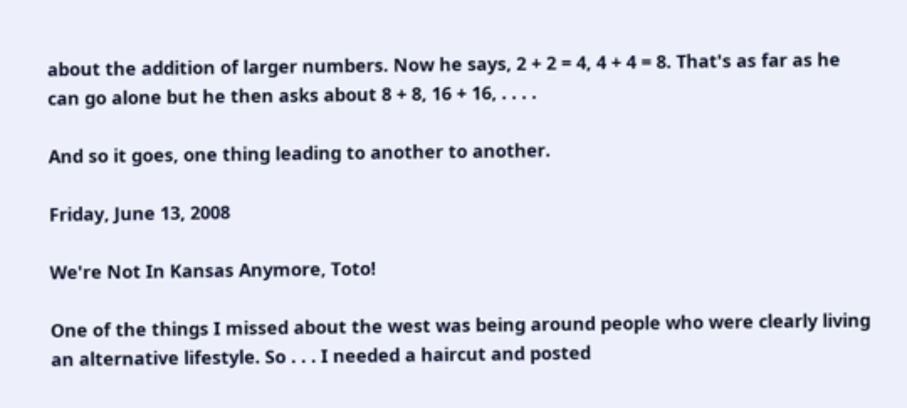about the addition of larger numbers. Now he says, 2 + 2 = 4, 4 + 4 = 8. That's as far as he can go alone but he then asks about 8 + 8, 16 + 16, . . . .

And so it goes, one thing leading to another to another.

Friday, June 13, 2008

We're Not In Kansas Anymore, Toto!

One of the things I missed about the west was being around people who were clearly living an alternative lifestyle. So . . . I needed a haircut and posted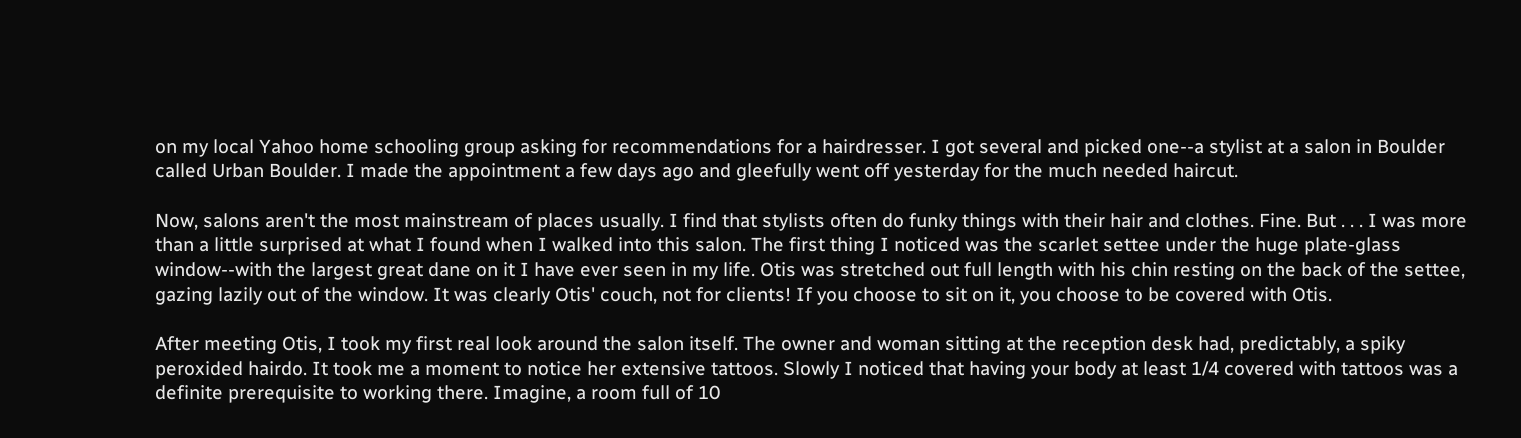on my local Yahoo home schooling group asking for recommendations for a hairdresser. I got several and picked one--a stylist at a salon in Boulder called Urban Boulder. I made the appointment a few days ago and gleefully went off yesterday for the much needed haircut.

Now, salons aren't the most mainstream of places usually. I find that stylists often do funky things with their hair and clothes. Fine. But . . . I was more than a little surprised at what I found when I walked into this salon. The first thing I noticed was the scarlet settee under the huge plate-glass window--with the largest great dane on it I have ever seen in my life. Otis was stretched out full length with his chin resting on the back of the settee, gazing lazily out of the window. It was clearly Otis' couch, not for clients! If you choose to sit on it, you choose to be covered with Otis.

After meeting Otis, I took my first real look around the salon itself. The owner and woman sitting at the reception desk had, predictably, a spiky peroxided hairdo. It took me a moment to notice her extensive tattoos. Slowly I noticed that having your body at least 1/4 covered with tattoos was a definite prerequisite to working there. Imagine, a room full of 10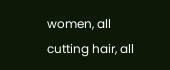women, all cutting hair, all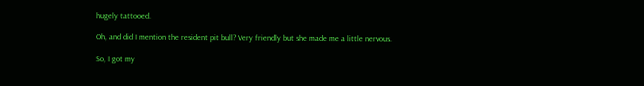hugely tattooed.

Oh, and did I mention the resident pit bull? Very friendly but she made me a little nervous.

So, I got my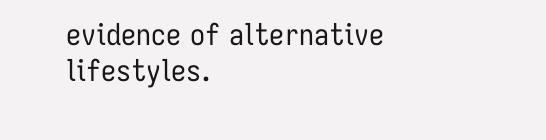evidence of alternative lifestyles.